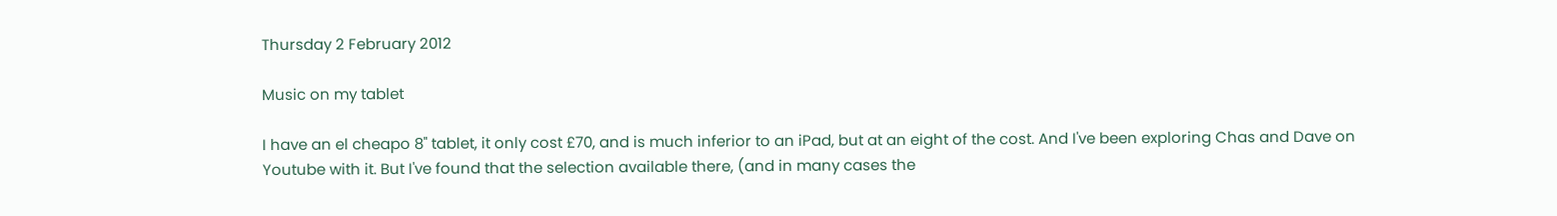Thursday 2 February 2012

Music on my tablet

I have an el cheapo 8" tablet, it only cost £70, and is much inferior to an iPad, but at an eight of the cost. And I've been exploring Chas and Dave on Youtube with it. But I've found that the selection available there, (and in many cases the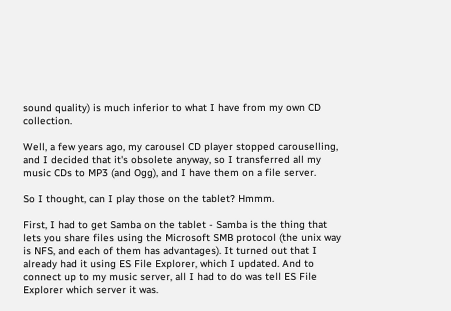sound quality) is much inferior to what I have from my own CD collection.

Well, a few years ago, my carousel CD player stopped carouselling, and I decided that it's obsolete anyway, so I transferred all my music CDs to MP3 (and Ogg), and I have them on a file server.

So I thought, can I play those on the tablet? Hmmm.

First, I had to get Samba on the tablet - Samba is the thing that lets you share files using the Microsoft SMB protocol (the unix way is NFS, and each of them has advantages). It turned out that I already had it using ES File Explorer, which I updated. And to connect up to my music server, all I had to do was tell ES File Explorer which server it was.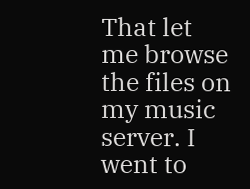That let me browse the files on my music server. I went to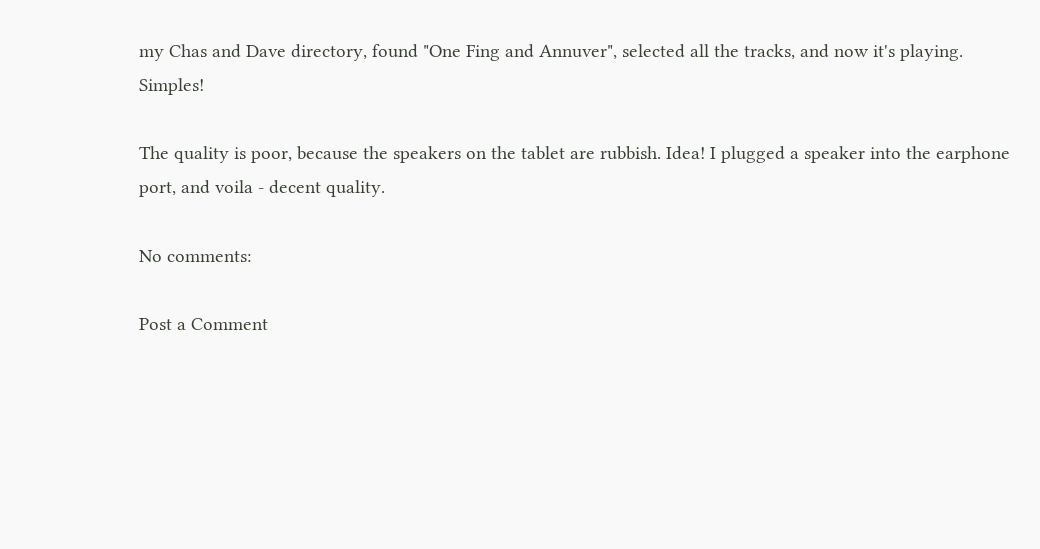my Chas and Dave directory, found "One Fing and Annuver", selected all the tracks, and now it's playing. Simples!

The quality is poor, because the speakers on the tablet are rubbish. Idea! I plugged a speaker into the earphone port, and voila - decent quality.

No comments:

Post a Comment